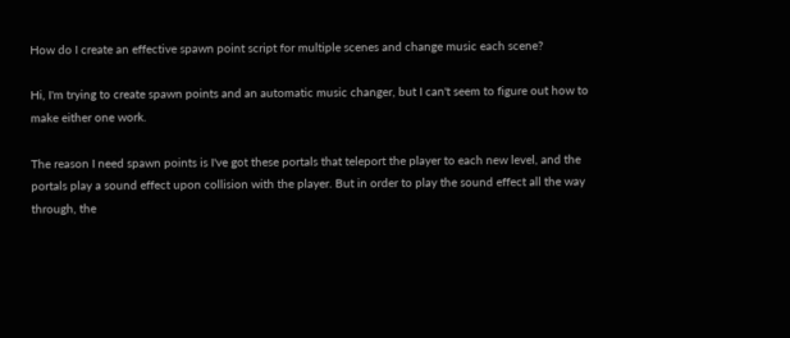How do I create an effective spawn point script for multiple scenes and change music each scene?

Hi, I'm trying to create spawn points and an automatic music changer, but I can't seem to figure out how to make either one work.

The reason I need spawn points is I've got these portals that teleport the player to each new level, and the portals play a sound effect upon collision with the player. But in order to play the sound effect all the way through, the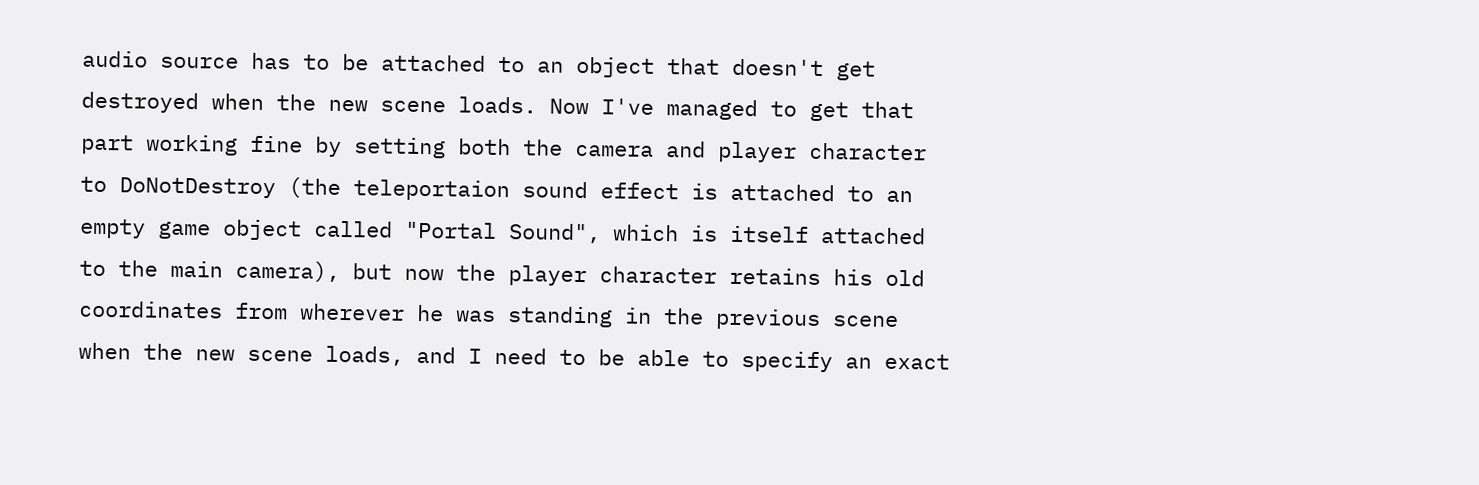audio source has to be attached to an object that doesn't get destroyed when the new scene loads. Now I've managed to get that part working fine by setting both the camera and player character to DoNotDestroy (the teleportaion sound effect is attached to an empty game object called "Portal Sound", which is itself attached to the main camera), but now the player character retains his old coordinates from wherever he was standing in the previous scene when the new scene loads, and I need to be able to specify an exact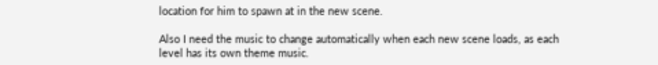location for him to spawn at in the new scene.

Also I need the music to change automatically when each new scene loads, as each level has its own theme music.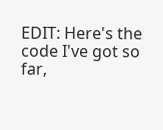EDIT: Here's the code I've got so far,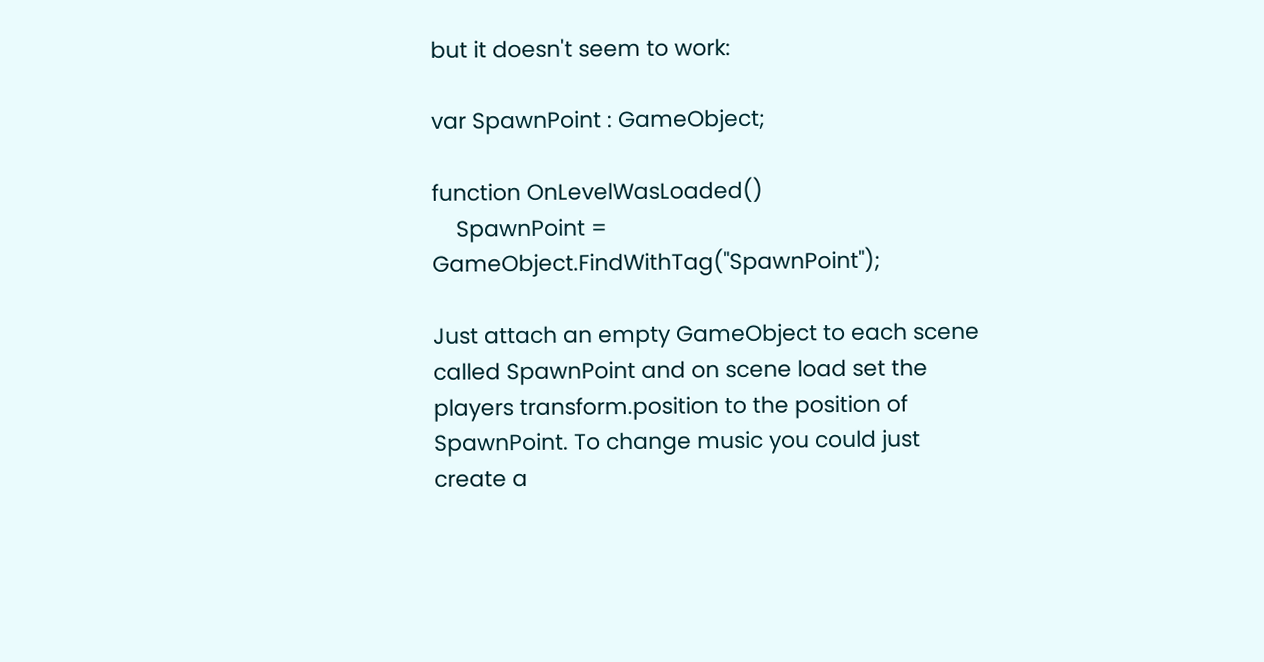but it doesn't seem to work:

var SpawnPoint : GameObject;

function OnLevelWasLoaded()
    SpawnPoint = GameObject.FindWithTag("SpawnPoint");

Just attach an empty GameObject to each scene called SpawnPoint and on scene load set the players transform.position to the position of SpawnPoint. To change music you could just create a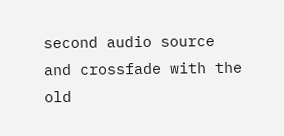second audio source and crossfade with the old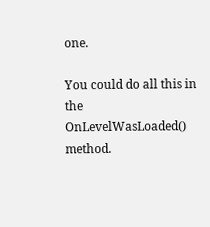one.

You could do all this in the OnLevelWasLoaded() method.